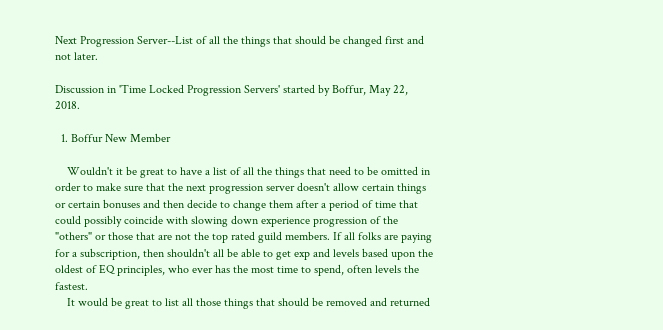Next Progression Server--List of all the things that should be changed first and not later.

Discussion in 'Time Locked Progression Servers' started by Boffur, May 22, 2018.

  1. Boffur New Member

    Wouldn't it be great to have a list of all the things that need to be omitted in order to make sure that the next progression server doesn't allow certain things or certain bonuses and then decide to change them after a period of time that could possibly coincide with slowing down experience progression of the "others" or those that are not the top rated guild members. If all folks are paying for a subscription, then shouldn't all be able to get exp and levels based upon the oldest of EQ principles, who ever has the most time to spend, often levels the fastest.
    It would be great to list all those things that should be removed and returned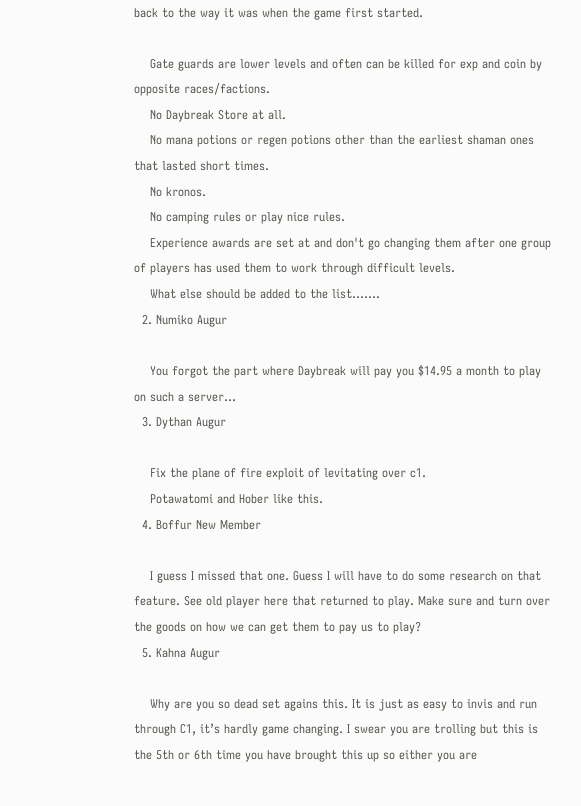back to the way it was when the game first started.

    Gate guards are lower levels and often can be killed for exp and coin by opposite races/factions.
    No Daybreak Store at all.
    No mana potions or regen potions other than the earliest shaman ones that lasted short times.
    No kronos.
    No camping rules or play nice rules.
    Experience awards are set at and don't go changing them after one group of players has used them to work through difficult levels.
    What else should be added to the list.......
  2. Numiko Augur

    You forgot the part where Daybreak will pay you $14.95 a month to play on such a server...
  3. Dythan Augur

    Fix the plane of fire exploit of levitating over c1.
    Potawatomi and Hober like this.
  4. Boffur New Member

    I guess I missed that one. Guess I will have to do some research on that feature. See old player here that returned to play. Make sure and turn over the goods on how we can get them to pay us to play?
  5. Kahna Augur

    Why are you so dead set agains this. It is just as easy to invis and run through C1, it’s hardly game changing. I swear you are trolling but this is the 5th or 6th time you have brought this up so either you are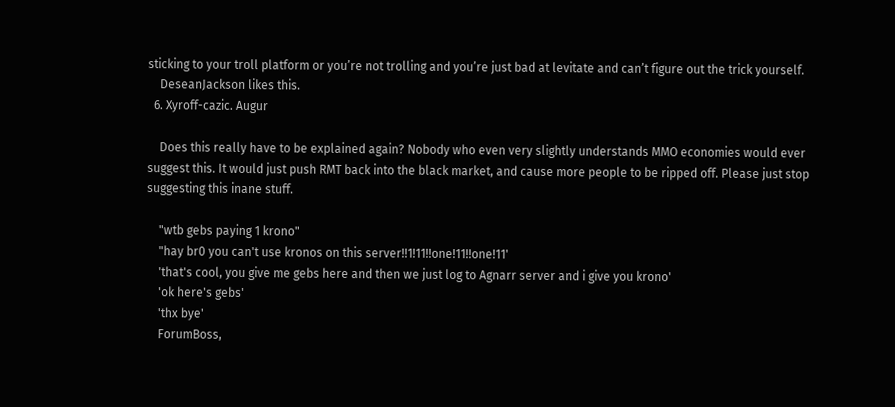sticking to your troll platform or you’re not trolling and you’re just bad at levitate and can’t figure out the trick yourself.
    DeseanJackson likes this.
  6. Xyroff-cazic. Augur

    Does this really have to be explained again? Nobody who even very slightly understands MMO economies would ever suggest this. It would just push RMT back into the black market, and cause more people to be ripped off. Please just stop suggesting this inane stuff.

    "wtb gebs paying 1 krono"
    "hay br0 you can't use kronos on this server!!1!11!!one!11!!one!11'
    'that's cool, you give me gebs here and then we just log to Agnarr server and i give you krono'
    'ok here's gebs'
    'thx bye'
    ForumBoss,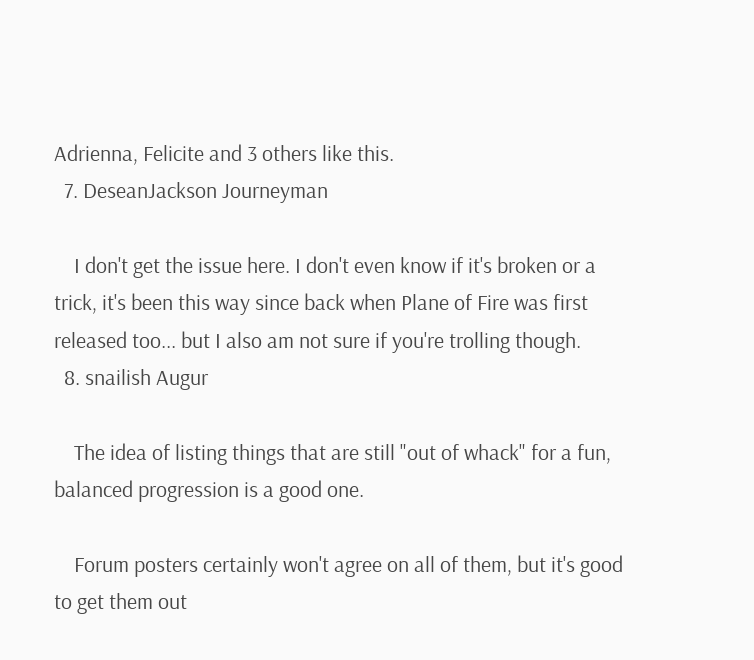Adrienna, Felicite and 3 others like this.
  7. DeseanJackson Journeyman

    I don't get the issue here. I don't even know if it's broken or a trick, it's been this way since back when Plane of Fire was first released too... but I also am not sure if you're trolling though.
  8. snailish Augur

    The idea of listing things that are still "out of whack" for a fun, balanced progression is a good one.

    Forum posters certainly won't agree on all of them, but it's good to get them out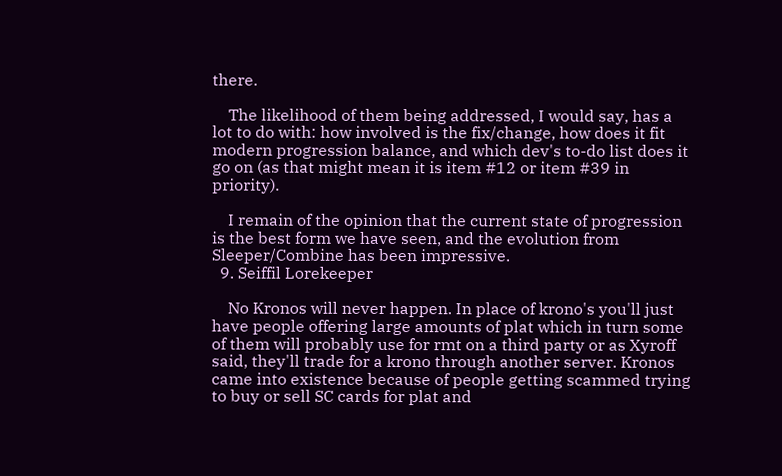there.

    The likelihood of them being addressed, I would say, has a lot to do with: how involved is the fix/change, how does it fit modern progression balance, and which dev's to-do list does it go on (as that might mean it is item #12 or item #39 in priority).

    I remain of the opinion that the current state of progression is the best form we have seen, and the evolution from Sleeper/Combine has been impressive.
  9. Seiffil Lorekeeper

    No Kronos will never happen. In place of krono's you'll just have people offering large amounts of plat which in turn some of them will probably use for rmt on a third party or as Xyroff said, they'll trade for a krono through another server. Kronos came into existence because of people getting scammed trying to buy or sell SC cards for plat and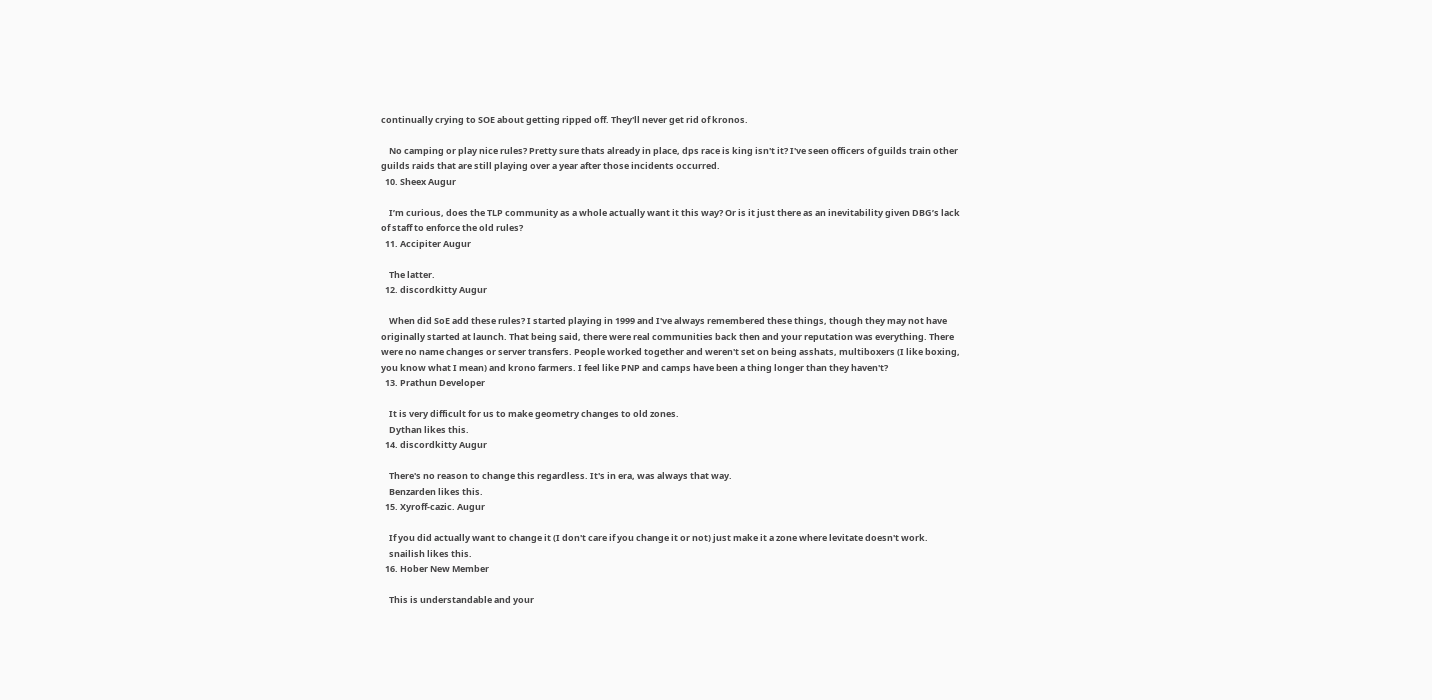continually crying to SOE about getting ripped off. They'll never get rid of kronos.

    No camping or play nice rules? Pretty sure thats already in place, dps race is king isn't it? I've seen officers of guilds train other guilds raids that are still playing over a year after those incidents occurred.
  10. Sheex Augur

    I’m curious, does the TLP community as a whole actually want it this way? Or is it just there as an inevitability given DBG’s lack of staff to enforce the old rules?
  11. Accipiter Augur

    The latter.
  12. discordkitty Augur

    When did SoE add these rules? I started playing in 1999 and I've always remembered these things, though they may not have originally started at launch. That being said, there were real communities back then and your reputation was everything. There were no name changes or server transfers. People worked together and weren't set on being asshats, multiboxers (I like boxing, you know what I mean) and krono farmers. I feel like PNP and camps have been a thing longer than they haven't?
  13. Prathun Developer

    It is very difficult for us to make geometry changes to old zones.
    Dythan likes this.
  14. discordkitty Augur

    There's no reason to change this regardless. It's in era, was always that way.
    Benzarden likes this.
  15. Xyroff-cazic. Augur

    If you did actually want to change it (I don't care if you change it or not) just make it a zone where levitate doesn't work.
    snailish likes this.
  16. Hober New Member

    This is understandable and your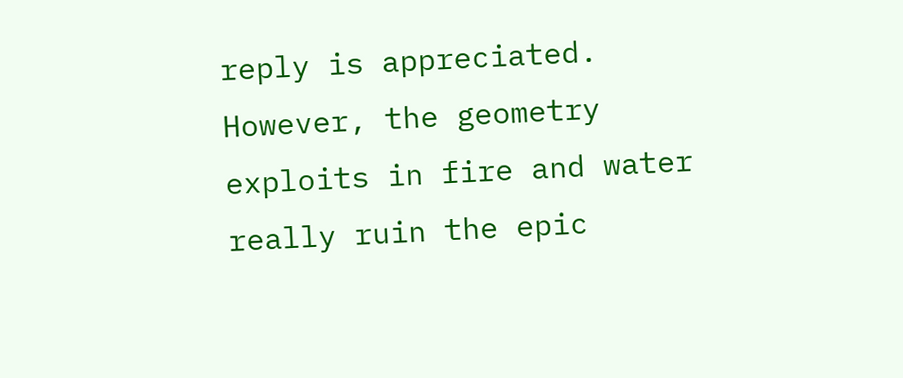reply is appreciated. However, the geometry exploits in fire and water really ruin the epic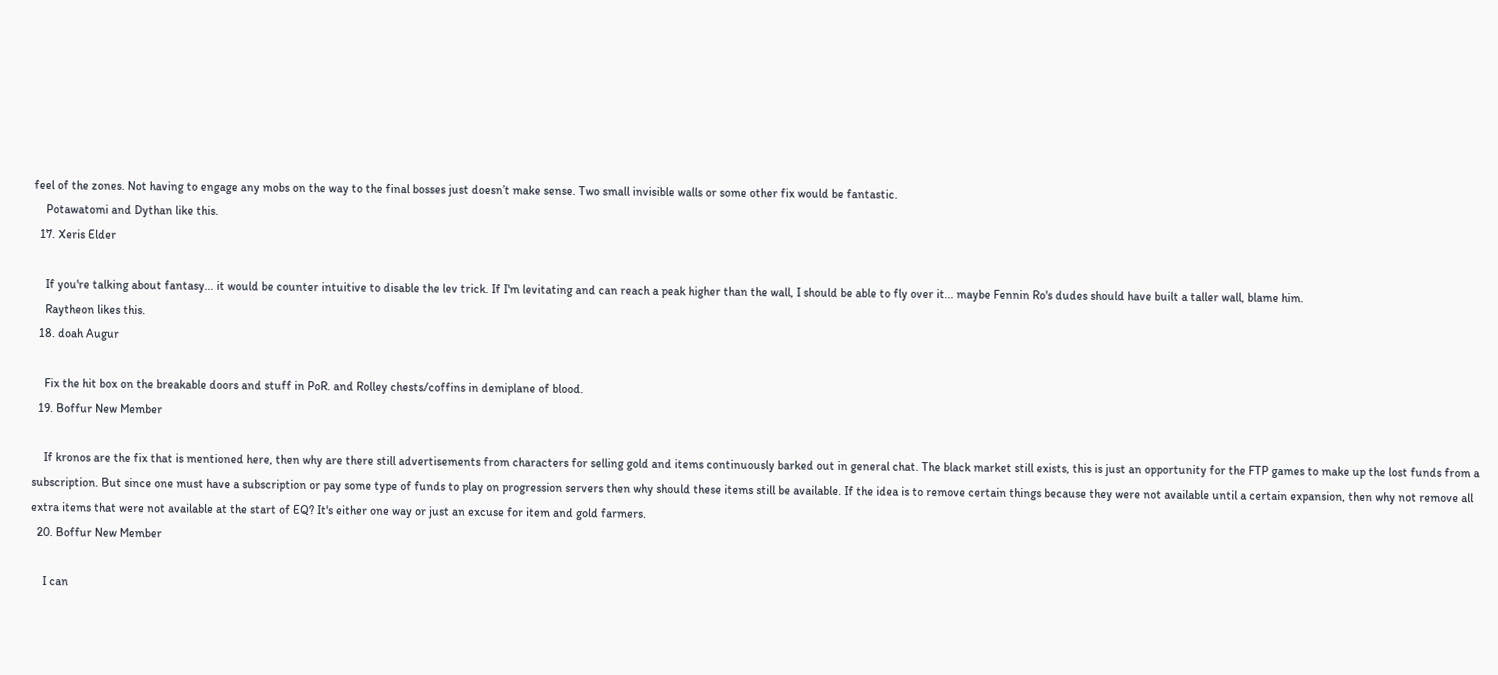feel of the zones. Not having to engage any mobs on the way to the final bosses just doesn’t make sense. Two small invisible walls or some other fix would be fantastic.
    Potawatomi and Dythan like this.
  17. Xeris Elder

    If you're talking about fantasy... it would be counter intuitive to disable the lev trick. If I'm levitating and can reach a peak higher than the wall, I should be able to fly over it... maybe Fennin Ro's dudes should have built a taller wall, blame him.
    Raytheon likes this.
  18. doah Augur

    Fix the hit box on the breakable doors and stuff in PoR. and Rolley chests/coffins in demiplane of blood.
  19. Boffur New Member

    If kronos are the fix that is mentioned here, then why are there still advertisements from characters for selling gold and items continuously barked out in general chat. The black market still exists, this is just an opportunity for the FTP games to make up the lost funds from a subscription. But since one must have a subscription or pay some type of funds to play on progression servers then why should these items still be available. If the idea is to remove certain things because they were not available until a certain expansion, then why not remove all extra items that were not available at the start of EQ? It's either one way or just an excuse for item and gold farmers.
  20. Boffur New Member

    I can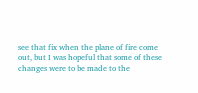see that fix when the plane of fire come out, but I was hopeful that some of these changes were to be made to the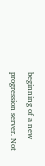beginning of a new progression server. Not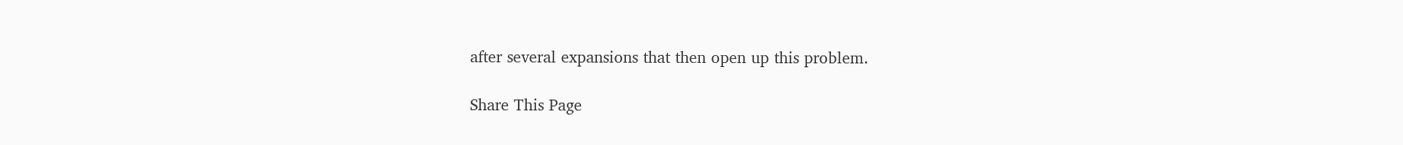after several expansions that then open up this problem.

Share This Page